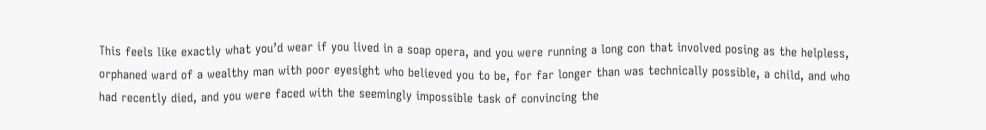This feels like exactly what you’d wear if you lived in a soap opera, and you were running a long con that involved posing as the helpless, orphaned ward of a wealthy man with poor eyesight who believed you to be, for far longer than was technically possible, a child, and who had recently died, and you were faced with the seemingly impossible task of convincing the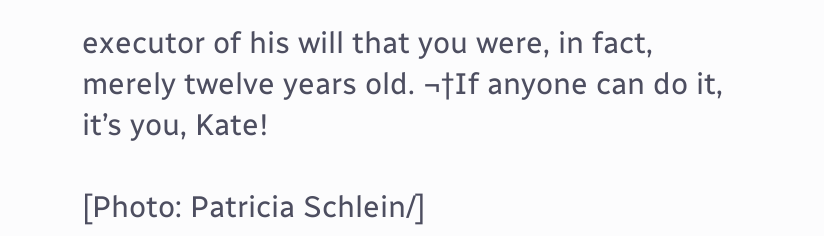executor of his will that you were, in fact, merely twelve years old. ¬†If anyone can do it, it’s you, Kate!

[Photo: Patricia Schlein/]